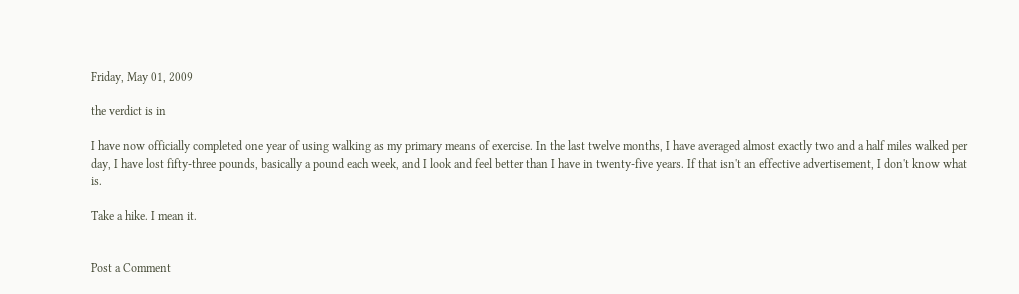Friday, May 01, 2009

the verdict is in

I have now officially completed one year of using walking as my primary means of exercise. In the last twelve months, I have averaged almost exactly two and a half miles walked per day, I have lost fifty-three pounds, basically a pound each week, and I look and feel better than I have in twenty-five years. If that isn't an effective advertisement, I don't know what is.

Take a hike. I mean it.


Post a Comment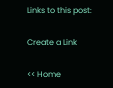Links to this post:

Create a Link

<< Home